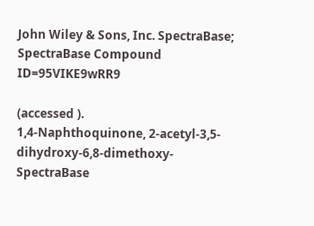John Wiley & Sons, Inc. SpectraBase; SpectraBase Compound ID=95VIKE9wRR9

(accessed ).
1,4-Naphthoquinone, 2-acetyl-3,5-dihydroxy-6,8-dimethoxy-
SpectraBase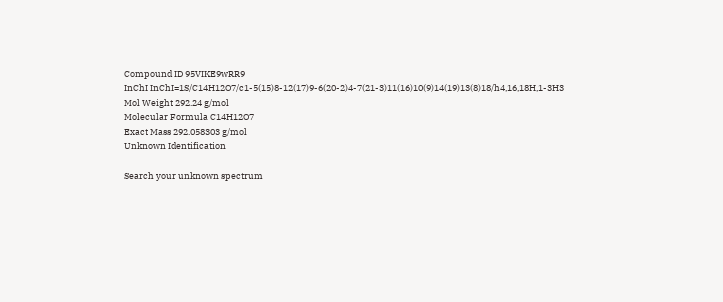Compound ID 95VIKE9wRR9
InChI InChI=1S/C14H12O7/c1-5(15)8-12(17)9-6(20-2)4-7(21-3)11(16)10(9)14(19)13(8)18/h4,16,18H,1-3H3
Mol Weight 292.24 g/mol
Molecular Formula C14H12O7
Exact Mass 292.058303 g/mol
Unknown Identification

Search your unknown spectrum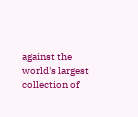against the world's largest collection of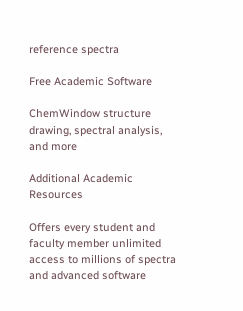reference spectra

Free Academic Software

ChemWindow structure drawing, spectral analysis, and more

Additional Academic Resources

Offers every student and faculty member unlimited access to millions of spectra and advanced software